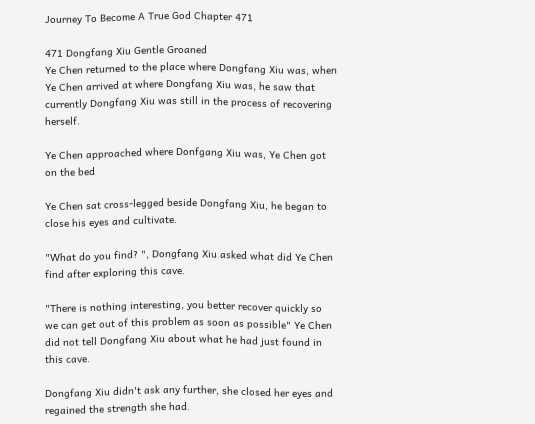Journey To Become A True God Chapter 471

471 Dongfang Xiu Gentle Groaned
Ye Chen returned to the place where Dongfang Xiu was, when Ye Chen arrived at where Dongfang Xiu was, he saw that currently Dongfang Xiu was still in the process of recovering herself.

Ye Chen approached where Donfgang Xiu was, Ye Chen got on the bed

Ye Chen sat cross-legged beside Dongfang Xiu, he began to close his eyes and cultivate.

"What do you find? ", Dongfang Xiu asked what did Ye Chen find after exploring this cave.

"There is nothing interesting, you better recover quickly so we can get out of this problem as soon as possible" Ye Chen did not tell Dongfang Xiu about what he had just found in this cave.

Dongfang Xiu didn't ask any further, she closed her eyes and regained the strength she had.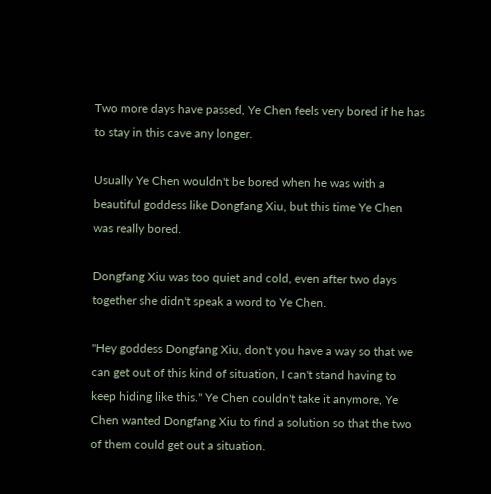Two more days have passed, Ye Chen feels very bored if he has to stay in this cave any longer.

Usually Ye Chen wouldn't be bored when he was with a beautiful goddess like Dongfang Xiu, but this time Ye Chen was really bored.

Dongfang Xiu was too quiet and cold, even after two days together she didn't speak a word to Ye Chen.

"Hey goddess Dongfang Xiu, don't you have a way so that we can get out of this kind of situation, I can't stand having to keep hiding like this." Ye Chen couldn't take it anymore, Ye Chen wanted Dongfang Xiu to find a solution so that the two of them could get out a situation.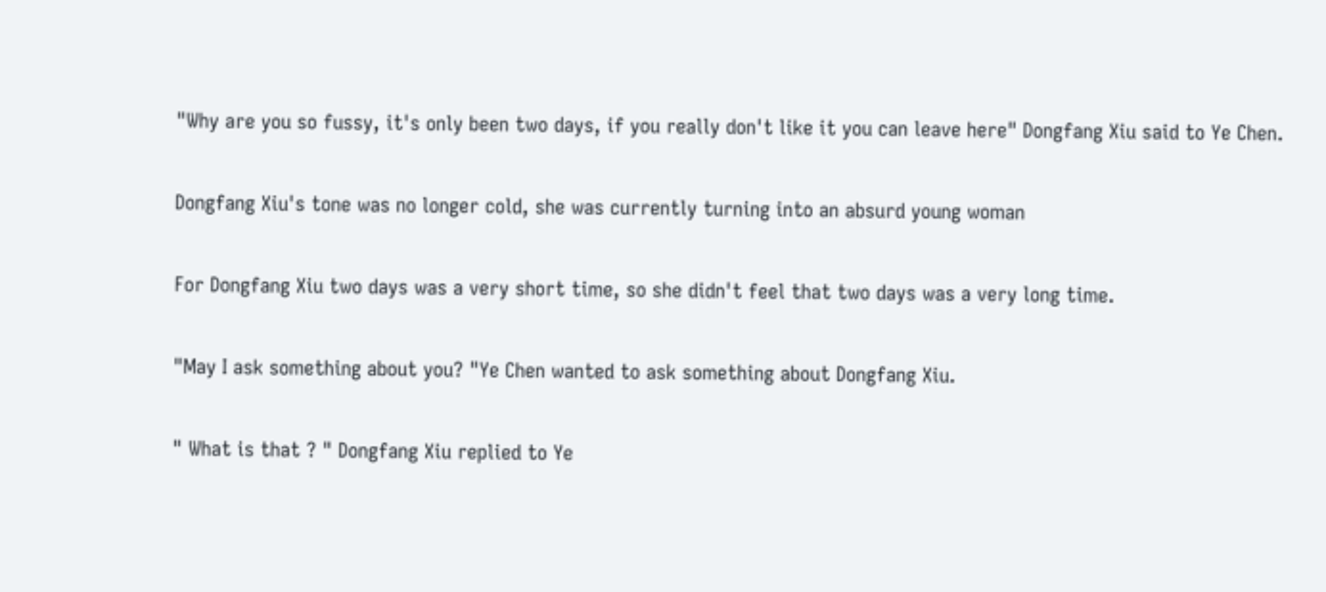"Why are you so fussy, it's only been two days, if you really don't like it you can leave here" Dongfang Xiu said to Ye Chen.

Dongfang Xiu's tone was no longer cold, she was currently turning into an absurd young woman

For Dongfang Xiu two days was a very short time, so she didn't feel that two days was a very long time.

"May I ask something about you? "Ye Chen wanted to ask something about Dongfang Xiu.

" What is that ? " Dongfang Xiu replied to Ye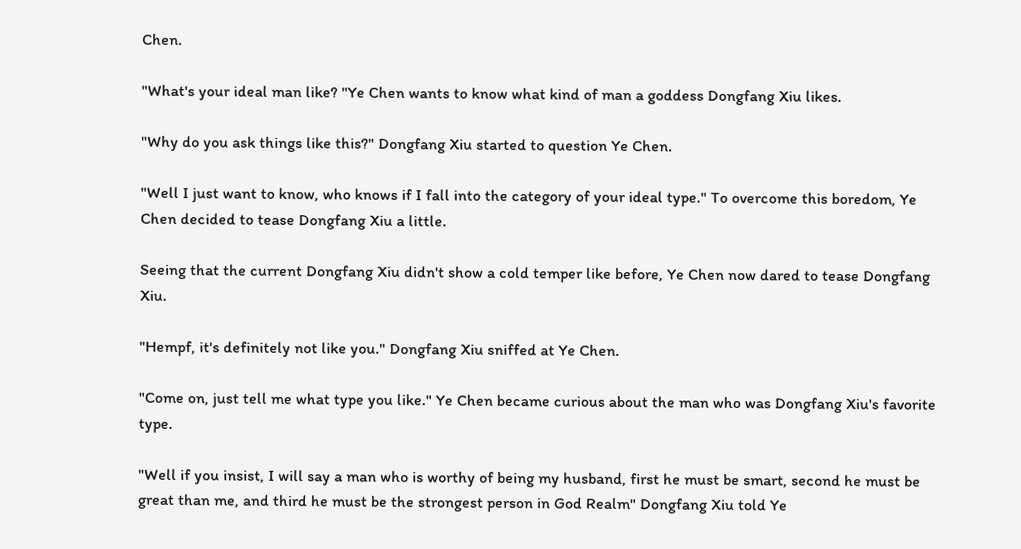Chen.

"What's your ideal man like? "Ye Chen wants to know what kind of man a goddess Dongfang Xiu likes.

"Why do you ask things like this?" Dongfang Xiu started to question Ye Chen.

"Well I just want to know, who knows if I fall into the category of your ideal type." To overcome this boredom, Ye Chen decided to tease Dongfang Xiu a little.

Seeing that the current Dongfang Xiu didn't show a cold temper like before, Ye Chen now dared to tease Dongfang Xiu.

"Hempf, it's definitely not like you." Dongfang Xiu sniffed at Ye Chen.

"Come on, just tell me what type you like." Ye Chen became curious about the man who was Dongfang Xiu's favorite type.

"Well if you insist, I will say a man who is worthy of being my husband, first he must be smart, second he must be great than me, and third he must be the strongest person in God Realm" Dongfang Xiu told Ye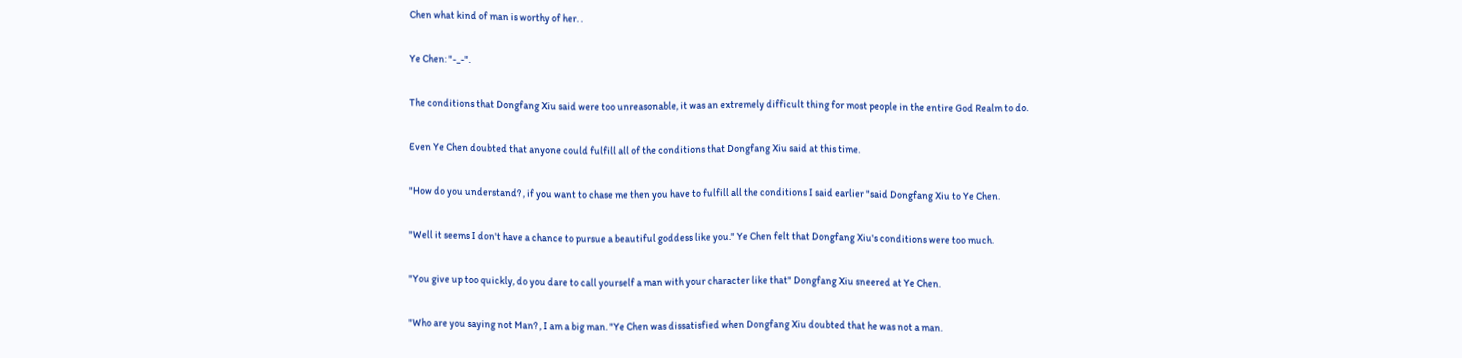Chen what kind of man is worthy of her. .

Ye Chen: "-_-".

The conditions that Dongfang Xiu said were too unreasonable, it was an extremely difficult thing for most people in the entire God Realm to do.

Even Ye Chen doubted that anyone could fulfill all of the conditions that Dongfang Xiu said at this time.

"How do you understand? , if you want to chase me then you have to fulfill all the conditions I said earlier "said Dongfang Xiu to Ye Chen.

"Well it seems I don't have a chance to pursue a beautiful goddess like you." Ye Chen felt that Dongfang Xiu's conditions were too much.

"You give up too quickly, do you dare to call yourself a man with your character like that" Dongfang Xiu sneered at Ye Chen.

"Who are you saying not Man? , I am a big man. "Ye Chen was dissatisfied when Dongfang Xiu doubted that he was not a man.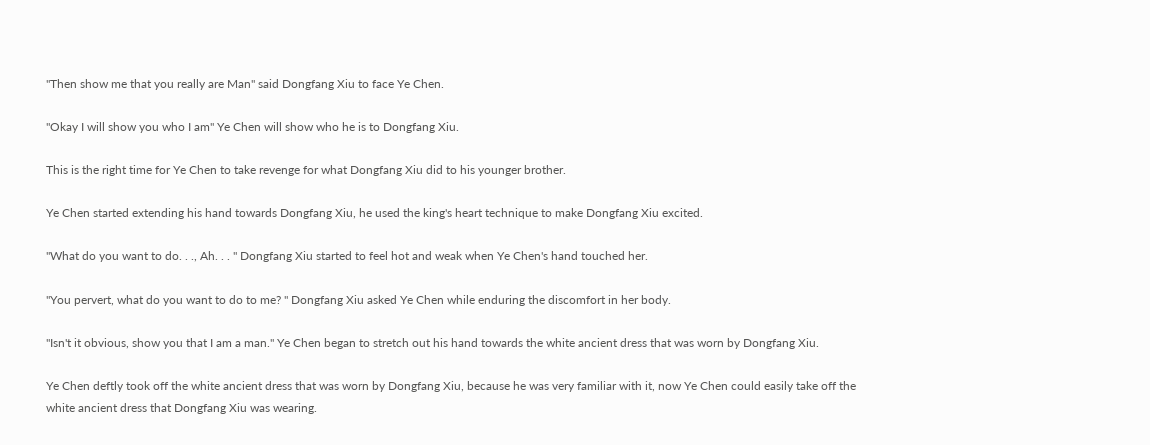"Then show me that you really are Man" said Dongfang Xiu to face Ye Chen.

"Okay I will show you who I am" Ye Chen will show who he is to Dongfang Xiu.

This is the right time for Ye Chen to take revenge for what Dongfang Xiu did to his younger brother.

Ye Chen started extending his hand towards Dongfang Xiu, he used the king's heart technique to make Dongfang Xiu excited.

"What do you want to do. . ., Ah. . . " Dongfang Xiu started to feel hot and weak when Ye Chen's hand touched her.

"You pervert, what do you want to do to me? " Dongfang Xiu asked Ye Chen while enduring the discomfort in her body.

"Isn't it obvious, show you that I am a man." Ye Chen began to stretch out his hand towards the white ancient dress that was worn by Dongfang Xiu.

Ye Chen deftly took off the white ancient dress that was worn by Dongfang Xiu, because he was very familiar with it, now Ye Chen could easily take off the white ancient dress that Dongfang Xiu was wearing.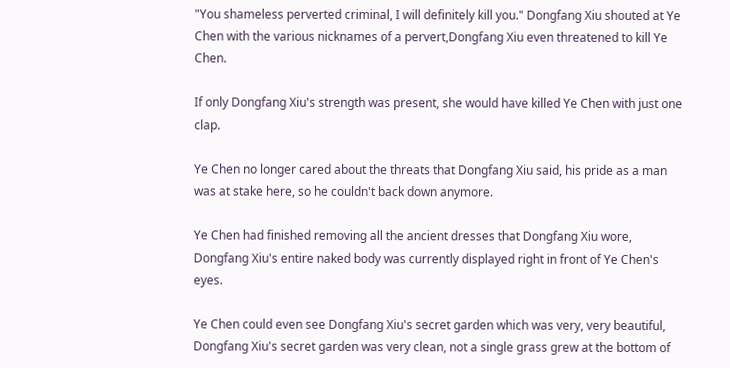"You shameless perverted criminal, I will definitely kill you." Dongfang Xiu shouted at Ye Chen with the various nicknames of a pervert,Dongfang Xiu even threatened to kill Ye Chen.

If only Dongfang Xiu's strength was present, she would have killed Ye Chen with just one clap.

Ye Chen no longer cared about the threats that Dongfang Xiu said, his pride as a man was at stake here, so he couldn't back down anymore.

Ye Chen had finished removing all the ancient dresses that Dongfang Xiu wore, Dongfang Xiu's entire naked body was currently displayed right in front of Ye Chen's eyes.

Ye Chen could even see Dongfang Xiu's secret garden which was very, very beautiful, Dongfang Xiu's secret garden was very clean, not a single grass grew at the bottom of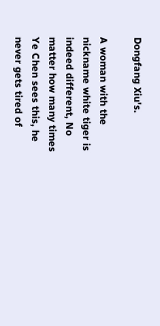Dongfang Xiu's.

A woman with the nickname white tiger is indeed different, No matter how many times Ye Chen sees this, he never gets tired of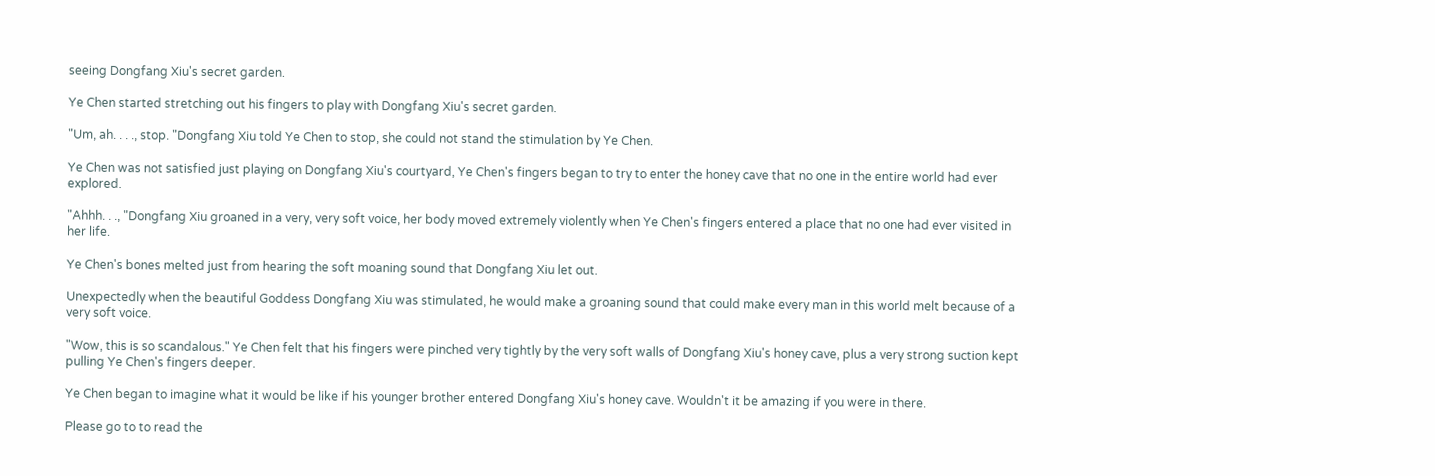seeing Dongfang Xiu's secret garden.

Ye Chen started stretching out his fingers to play with Dongfang Xiu's secret garden.

"Um, ah. . . ., stop. "Dongfang Xiu told Ye Chen to stop, she could not stand the stimulation by Ye Chen.

Ye Chen was not satisfied just playing on Dongfang Xiu's courtyard, Ye Chen's fingers began to try to enter the honey cave that no one in the entire world had ever explored.

"Ahhh. . ., "Dongfang Xiu groaned in a very, very soft voice, her body moved extremely violently when Ye Chen's fingers entered a place that no one had ever visited in her life.

Ye Chen's bones melted just from hearing the soft moaning sound that Dongfang Xiu let out.

Unexpectedly when the beautiful Goddess Dongfang Xiu was stimulated, he would make a groaning sound that could make every man in this world melt because of a very soft voice.

"Wow, this is so scandalous." Ye Chen felt that his fingers were pinched very tightly by the very soft walls of Dongfang Xiu's honey cave, plus a very strong suction kept pulling Ye Chen's fingers deeper.

Ye Chen began to imagine what it would be like if his younger brother entered Dongfang Xiu's honey cave. Wouldn't it be amazing if you were in there.

Please go to to read the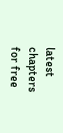latest chapters for free